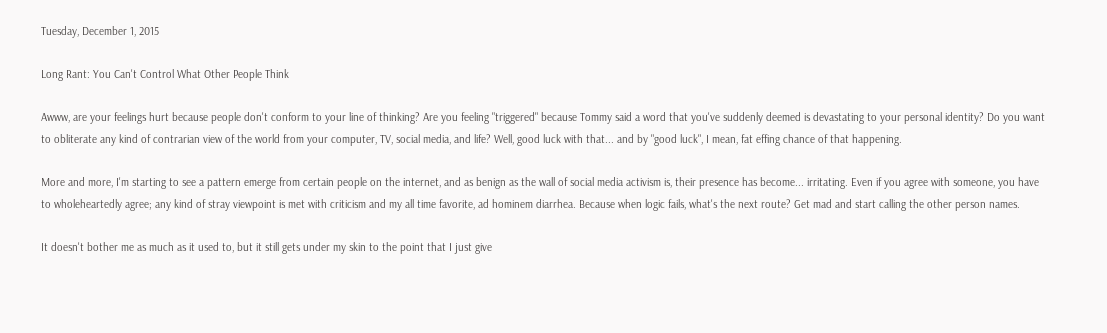Tuesday, December 1, 2015

Long Rant: You Can't Control What Other People Think

Awww, are your feelings hurt because people don't conform to your line of thinking? Are you feeling "triggered" because Tommy said a word that you've suddenly deemed is devastating to your personal identity? Do you want to obliterate any kind of contrarian view of the world from your computer, TV, social media, and life? Well, good luck with that... and by "good luck", I mean, fat effing chance of that happening.

More and more, I'm starting to see a pattern emerge from certain people on the internet, and as benign as the wall of social media activism is, their presence has become... irritating. Even if you agree with someone, you have to wholeheartedly agree; any kind of stray viewpoint is met with criticism and my all time favorite, ad hominem diarrhea. Because when logic fails, what's the next route? Get mad and start calling the other person names.

It doesn't bother me as much as it used to, but it still gets under my skin to the point that I just give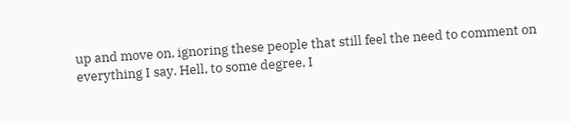up and move on, ignoring these people that still feel the need to comment on everything I say. Hell, to some degree, I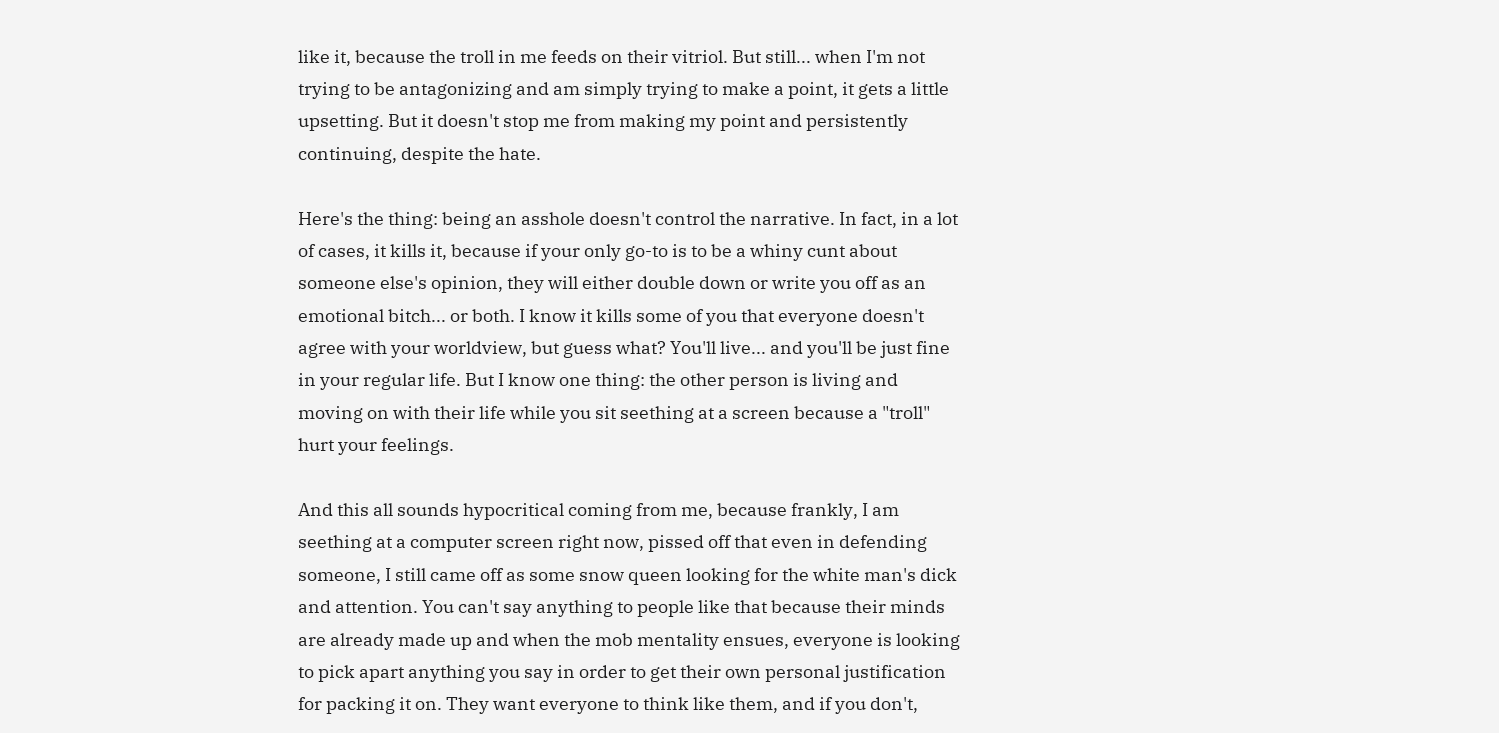like it, because the troll in me feeds on their vitriol. But still... when I'm not trying to be antagonizing and am simply trying to make a point, it gets a little upsetting. But it doesn't stop me from making my point and persistently continuing, despite the hate.

Here's the thing: being an asshole doesn't control the narrative. In fact, in a lot of cases, it kills it, because if your only go-to is to be a whiny cunt about someone else's opinion, they will either double down or write you off as an emotional bitch... or both. I know it kills some of you that everyone doesn't agree with your worldview, but guess what? You'll live... and you'll be just fine in your regular life. But I know one thing: the other person is living and moving on with their life while you sit seething at a screen because a "troll" hurt your feelings.

And this all sounds hypocritical coming from me, because frankly, I am seething at a computer screen right now, pissed off that even in defending someone, I still came off as some snow queen looking for the white man's dick and attention. You can't say anything to people like that because their minds are already made up and when the mob mentality ensues, everyone is looking to pick apart anything you say in order to get their own personal justification for packing it on. They want everyone to think like them, and if you don't,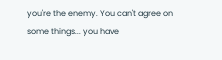you're the enemy. You can't agree on some things... you have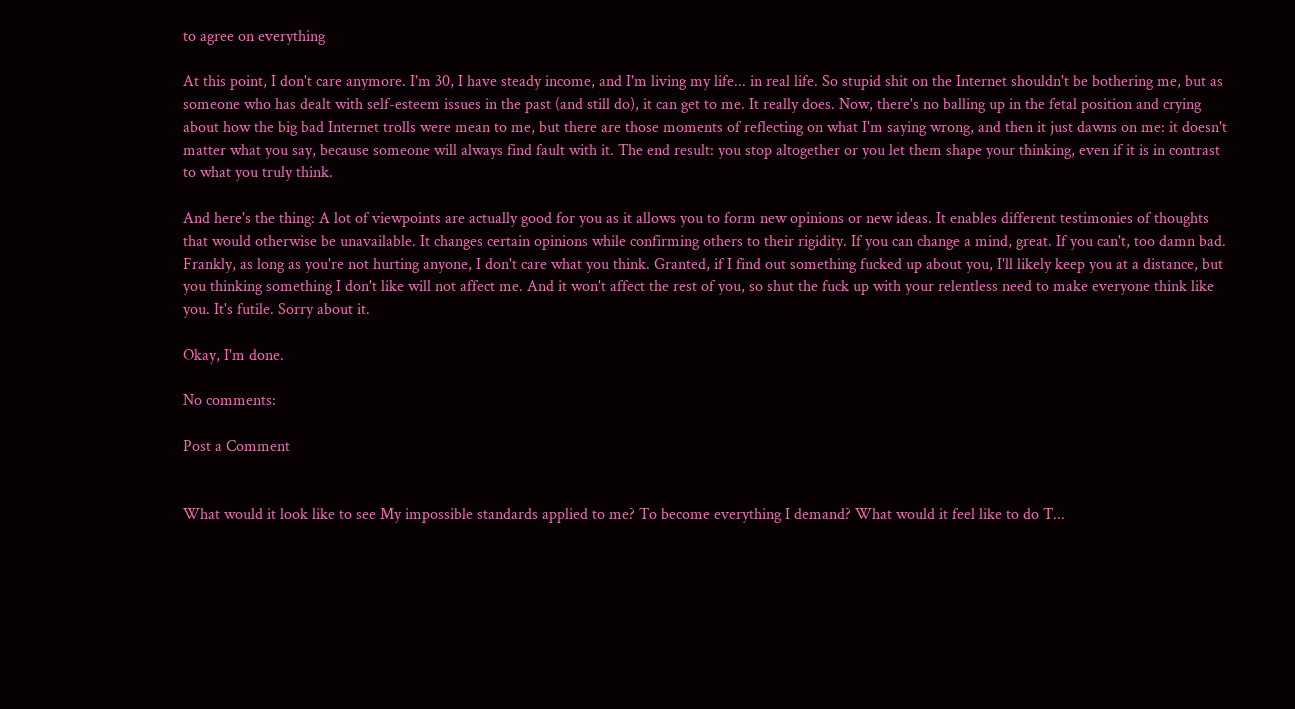to agree on everything

At this point, I don't care anymore. I'm 30, I have steady income, and I'm living my life... in real life. So stupid shit on the Internet shouldn't be bothering me, but as someone who has dealt with self-esteem issues in the past (and still do), it can get to me. It really does. Now, there's no balling up in the fetal position and crying about how the big bad Internet trolls were mean to me, but there are those moments of reflecting on what I'm saying wrong, and then it just dawns on me: it doesn't matter what you say, because someone will always find fault with it. The end result: you stop altogether or you let them shape your thinking, even if it is in contrast to what you truly think.

And here's the thing: A lot of viewpoints are actually good for you as it allows you to form new opinions or new ideas. It enables different testimonies of thoughts that would otherwise be unavailable. It changes certain opinions while confirming others to their rigidity. If you can change a mind, great. If you can't, too damn bad. Frankly, as long as you're not hurting anyone, I don't care what you think. Granted, if I find out something fucked up about you, I'll likely keep you at a distance, but you thinking something I don't like will not affect me. And it won't affect the rest of you, so shut the fuck up with your relentless need to make everyone think like you. It's futile. Sorry about it.

Okay, I'm done.

No comments:

Post a Comment


What would it look like to see My impossible standards applied to me? To become everything I demand? What would it feel like to do T...